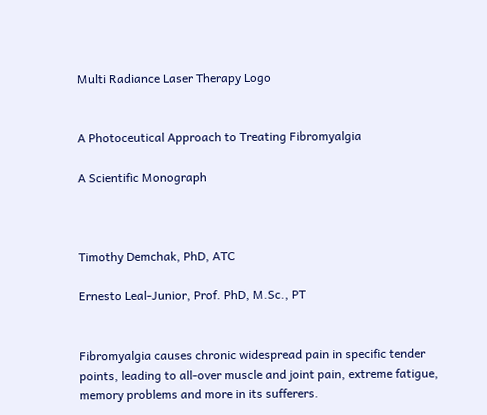Multi Radiance Laser Therapy Logo


A Photoceutical Approach to Treating Fibromyalgia

A Scientific Monograph



Timothy Demchak, PhD, ATC

Ernesto Leal-Junior, Prof. PhD, M.Sc., PT


Fibromyalgia causes chronic widespread pain in specific tender points, leading to all-over muscle and joint pain, extreme fatigue, memory problems and more in its sufferers.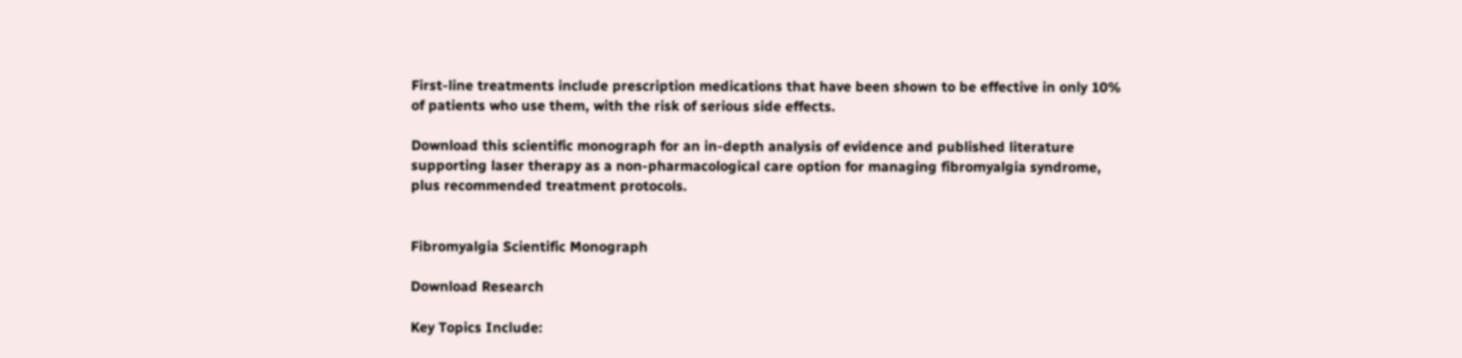First-line treatments include prescription medications that have been shown to be effective in only 10% of patients who use them, with the risk of serious side effects.

Download this scientific monograph for an in-depth analysis of evidence and published literature supporting laser therapy as a non-pharmacological care option for managing fibromyalgia syndrome, plus recommended treatment protocols.


Fibromyalgia Scientific Monograph

Download Research

Key Topics Include: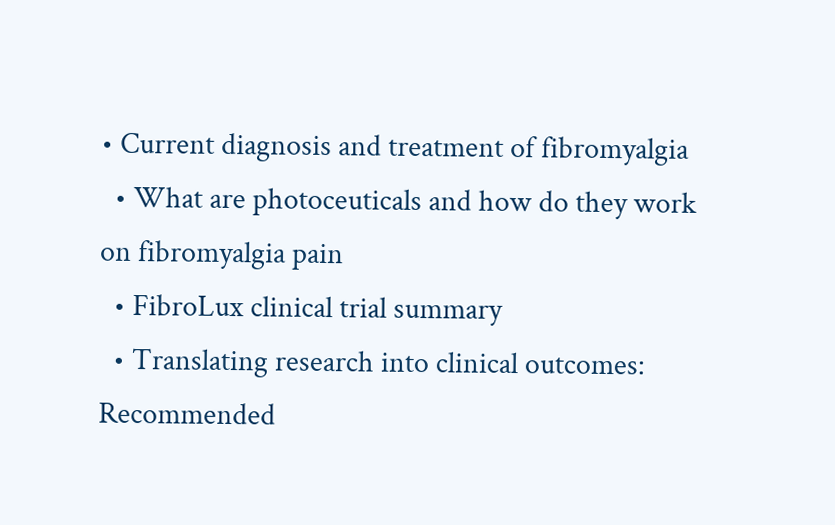• Current diagnosis and treatment of fibromyalgia
  • What are photoceuticals and how do they work on fibromyalgia pain
  • FibroLux clinical trial summary
  • Translating research into clinical outcomes: Recommended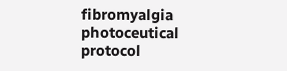fibromyalgia photoceutical protocol